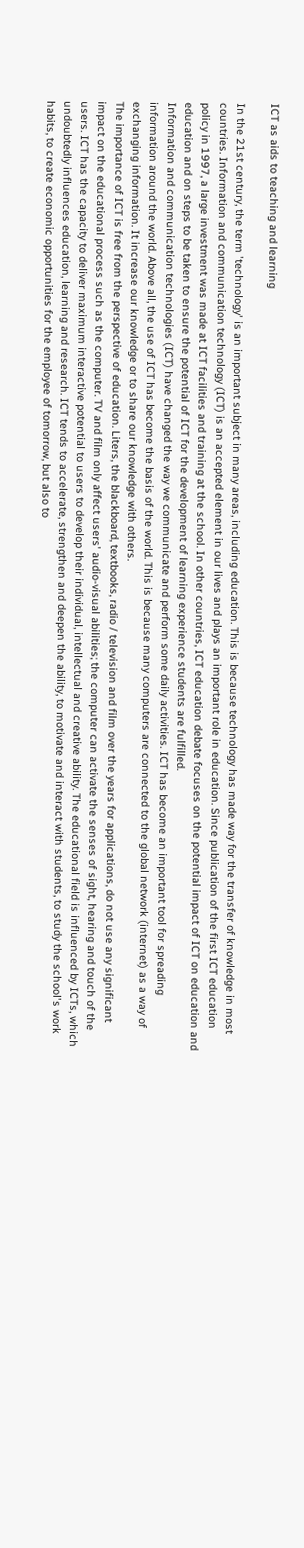ICT as aids to teaching and learning

In the 21st century, the term 'technology' is an important subject in many areas, including education. This is because technology has made way for the transfer of knowledge in most countries. Information and communication technology (ICT) is an accepted element in our lives and plays an important role in education. Since publication of the first ICT education policy in 1997, a large investment was made at ICT facilities and training at the school. In other countries, ICT education debate focuses on the potential impact of ICT on education and education and on steps to be taken to ensure the potential of ICT for the development of learning experience students are fulfilled.
Information and communication technologies (ICT) have changed the way we communicate and perform some daily activities. ICT has become an important tool for spreading information around the world. Above all, the use of ICT has become the basis of the world. This is because many computers are connected to the global network (internet) as a way of exchanging information. It increase our knowledge or to share our knowledge with others.
The importance of ICT is free from the perspective of education. Liters, the blackboard, textbooks, radio / television and film over the years for applications, do not use any significant impact on the educational process such as the computer. TV and film only affect users' audio-visual abilities; the computer can activate the senses of sight, hearing and touch of the users. ICT has the capacity to deliver maximum interactive potential to users to develop their individual, intellectual and creative ability. The educational field is influenced by ICTs, which undoubtedly influences education, learning and research. ICT tends to accelerate, strengthen and deepen the ability, to motivate and interact with students, to study the school's work habits, to create economic opportunities for the employee of tomorrow, but also to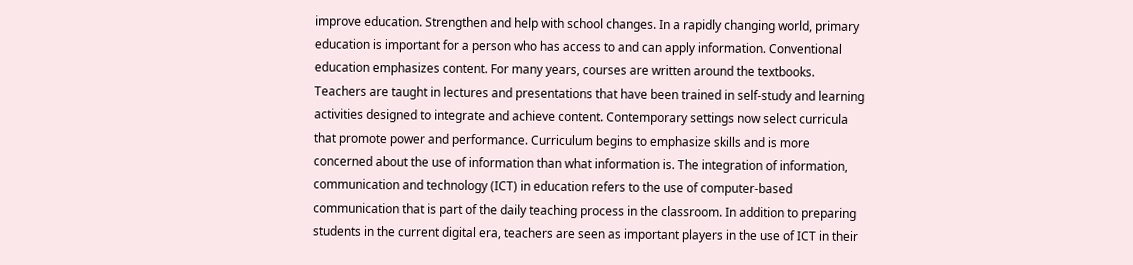improve education. Strengthen and help with school changes. In a rapidly changing world, primary education is important for a person who has access to and can apply information. Conventional education emphasizes content. For many years, courses are written around the textbooks. Teachers are taught in lectures and presentations that have been trained in self-study and learning activities designed to integrate and achieve content. Contemporary settings now select curricula that promote power and performance. Curriculum begins to emphasize skills and is more concerned about the use of information than what information is. The integration of information, communication and technology (ICT) in education refers to the use of computer-based communication that is part of the daily teaching process in the classroom. In addition to preparing students in the current digital era, teachers are seen as important players in the use of ICT in their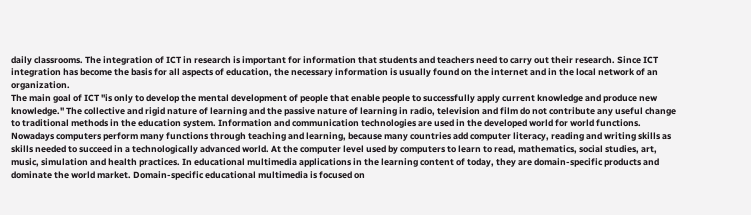daily classrooms. The integration of ICT in research is important for information that students and teachers need to carry out their research. Since ICT integration has become the basis for all aspects of education, the necessary information is usually found on the internet and in the local network of an organization.
The main goal of ICT "is only to develop the mental development of people that enable people to successfully apply current knowledge and produce new knowledge." The collective and rigid nature of learning and the passive nature of learning in radio, television and film do not contribute any useful change to traditional methods in the education system. Information and communication technologies are used in the developed world for world functions. Nowadays computers perform many functions through teaching and learning, because many countries add computer literacy, reading and writing skills as skills needed to succeed in a technologically advanced world. At the computer level used by computers to learn to read, mathematics, social studies, art, music, simulation and health practices. In educational multimedia applications in the learning content of today, they are domain-specific products and dominate the world market. Domain-specific educational multimedia is focused on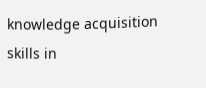knowledge acquisition skills in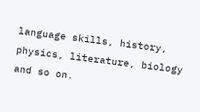language skills, history, physics, literature, biology and so on.